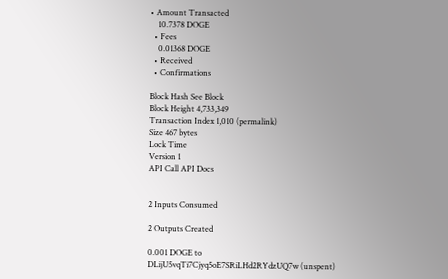• Amount Transacted
    10.7378 DOGE
  • Fees
    0.01368 DOGE
  • Received
  • Confirmations

Block Hash See Block
Block Height 4,733,349
Transaction Index 1,010 (permalink)
Size 467 bytes
Lock Time
Version 1
API Call API Docs


2 Inputs Consumed

2 Outputs Created

0.001 DOGE to
DLijU5vqTi7Cjyq5oE7SRiLHd2RYdzUQ7w (unspent)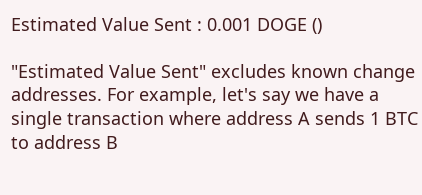Estimated Value Sent : 0.001 DOGE ()

"Estimated Value Sent" excludes known change addresses. For example, let's say we have a single transaction where address A sends 1 BTC to address B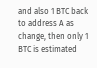and also 1 BTC back to address A as change, then only 1 BTC is estimated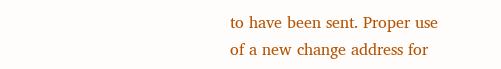to have been sent. Proper use of a new change address for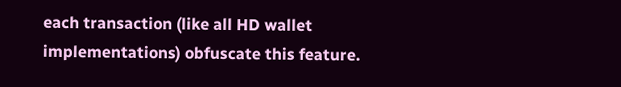each transaction (like all HD wallet implementations) obfuscate this feature.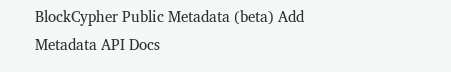BlockCypher Public Metadata (beta) Add Metadata API Docs